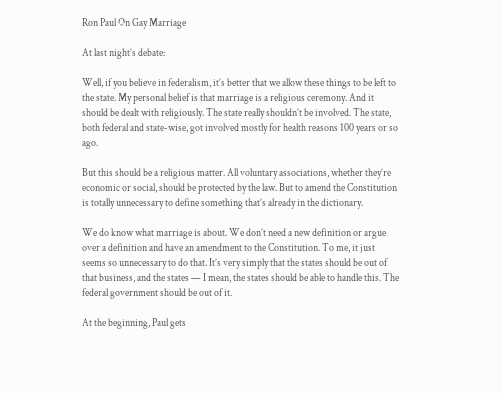Ron Paul On Gay Marriage

At last night’s debate:

Well, if you believe in federalism, it’s better that we allow these things to be left to the state. My personal belief is that marriage is a religious ceremony. And it should be dealt with religiously. The state really shouldn’t be involved. The state, both federal and state-wise, got involved mostly for health reasons 100 years or so ago.

But this should be a religious matter. All voluntary associations, whether they’re economic or social, should be protected by the law. But to amend the Constitution is totally unnecessary to define something that’s already in the dictionary.

We do know what marriage is about. We don’t need a new definition or argue over a definition and have an amendment to the Constitution. To me, it just seems so unnecessary to do that. It’s very simply that the states should be out of that business, and the states — I mean, the states should be able to handle this. The federal government should be out of it.

At the beginning, Paul gets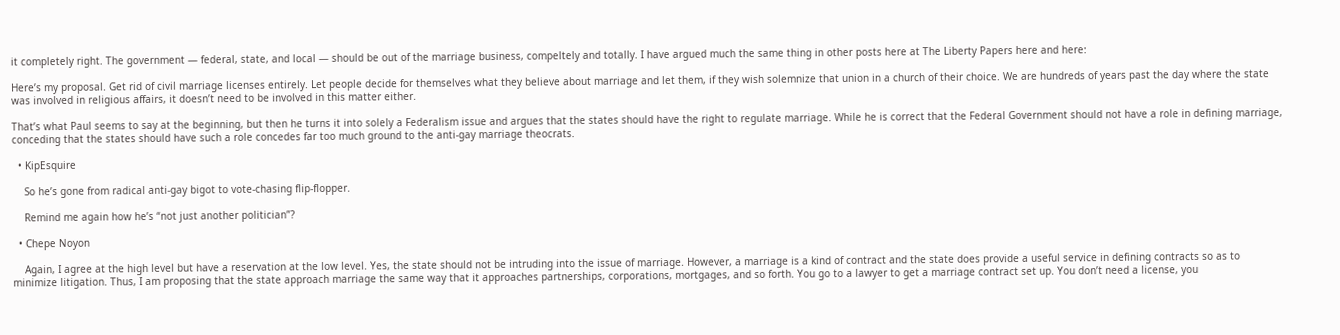it completely right. The government — federal, state, and local — should be out of the marriage business, compeltely and totally. I have argued much the same thing in other posts here at The Liberty Papers here and here:

Here’s my proposal. Get rid of civil marriage licenses entirely. Let people decide for themselves what they believe about marriage and let them, if they wish solemnize that union in a church of their choice. We are hundreds of years past the day where the state was involved in religious affairs, it doesn’t need to be involved in this matter either.

That’s what Paul seems to say at the beginning, but then he turns it into solely a Federalism issue and argues that the states should have the right to regulate marriage. While he is correct that the Federal Government should not have a role in defining marriage, conceding that the states should have such a role concedes far too much ground to the anti-gay marriage theocrats.

  • KipEsquire

    So he’s gone from radical anti-gay bigot to vote-chasing flip-flopper.

    Remind me again how he’s “not just another politician”?

  • Chepe Noyon

    Again, I agree at the high level but have a reservation at the low level. Yes, the state should not be intruding into the issue of marriage. However, a marriage is a kind of contract and the state does provide a useful service in defining contracts so as to minimize litigation. Thus, I am proposing that the state approach marriage the same way that it approaches partnerships, corporations, mortgages, and so forth. You go to a lawyer to get a marriage contract set up. You don’t need a license, you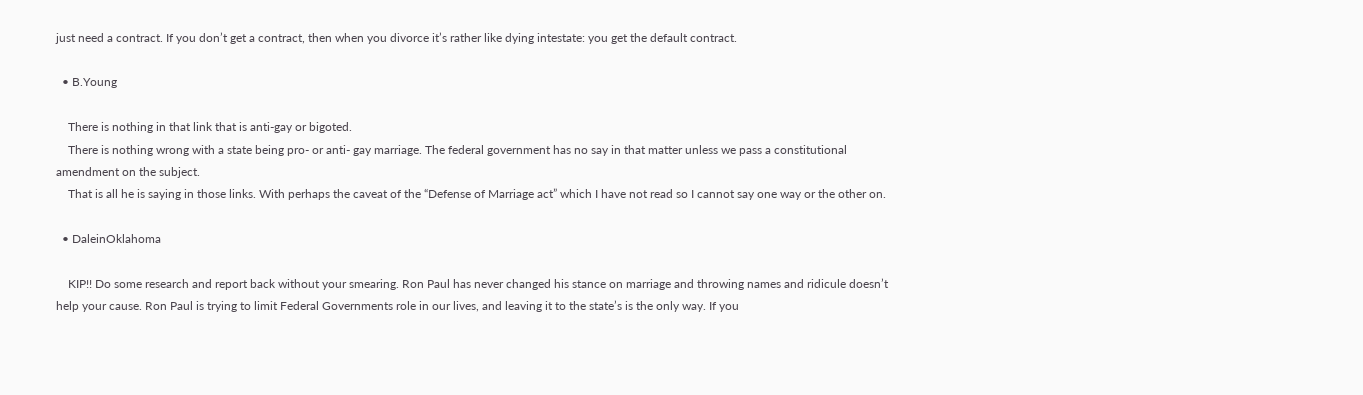just need a contract. If you don’t get a contract, then when you divorce it’s rather like dying intestate: you get the default contract.

  • B.Young

    There is nothing in that link that is anti-gay or bigoted.
    There is nothing wrong with a state being pro- or anti- gay marriage. The federal government has no say in that matter unless we pass a constitutional amendment on the subject.
    That is all he is saying in those links. With perhaps the caveat of the “Defense of Marriage act” which I have not read so I cannot say one way or the other on.

  • DaleinOklahoma

    KIP!! Do some research and report back without your smearing. Ron Paul has never changed his stance on marriage and throwing names and ridicule doesn’t help your cause. Ron Paul is trying to limit Federal Governments role in our lives, and leaving it to the state’s is the only way. If you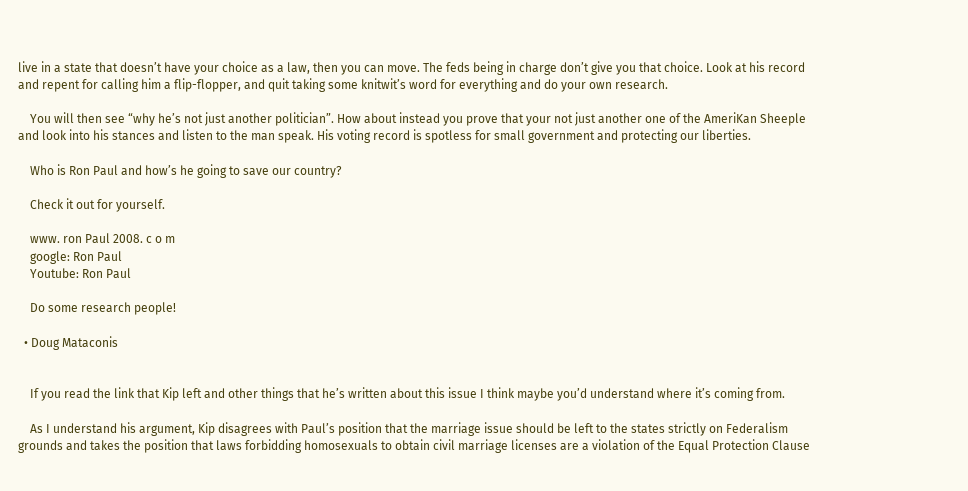live in a state that doesn’t have your choice as a law, then you can move. The feds being in charge don’t give you that choice. Look at his record and repent for calling him a flip-flopper, and quit taking some knitwit’s word for everything and do your own research.

    You will then see “why he’s not just another politician”. How about instead you prove that your not just another one of the AmeriKan Sheeple and look into his stances and listen to the man speak. His voting record is spotless for small government and protecting our liberties.

    Who is Ron Paul and how’s he going to save our country?

    Check it out for yourself.

    www. ron Paul 2008. c o m
    google: Ron Paul
    Youtube: Ron Paul

    Do some research people!

  • Doug Mataconis


    If you read the link that Kip left and other things that he’s written about this issue I think maybe you’d understand where it’s coming from.

    As I understand his argument, Kip disagrees with Paul’s position that the marriage issue should be left to the states strictly on Federalism grounds and takes the position that laws forbidding homosexuals to obtain civil marriage licenses are a violation of the Equal Protection Clause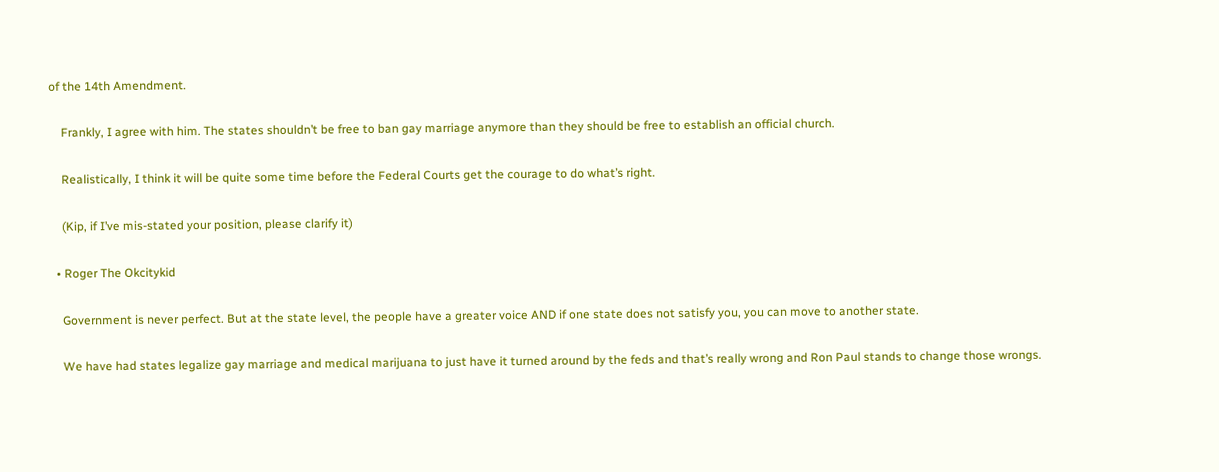of the 14th Amendment.

    Frankly, I agree with him. The states shouldn’t be free to ban gay marriage anymore than they should be free to establish an official church.

    Realistically, I think it will be quite some time before the Federal Courts get the courage to do what’s right.

    (Kip, if I’ve mis-stated your position, please clarify it)

  • Roger The Okcitykid

    Government is never perfect. But at the state level, the people have a greater voice AND if one state does not satisfy you, you can move to another state.

    We have had states legalize gay marriage and medical marijuana to just have it turned around by the feds and that’s really wrong and Ron Paul stands to change those wrongs.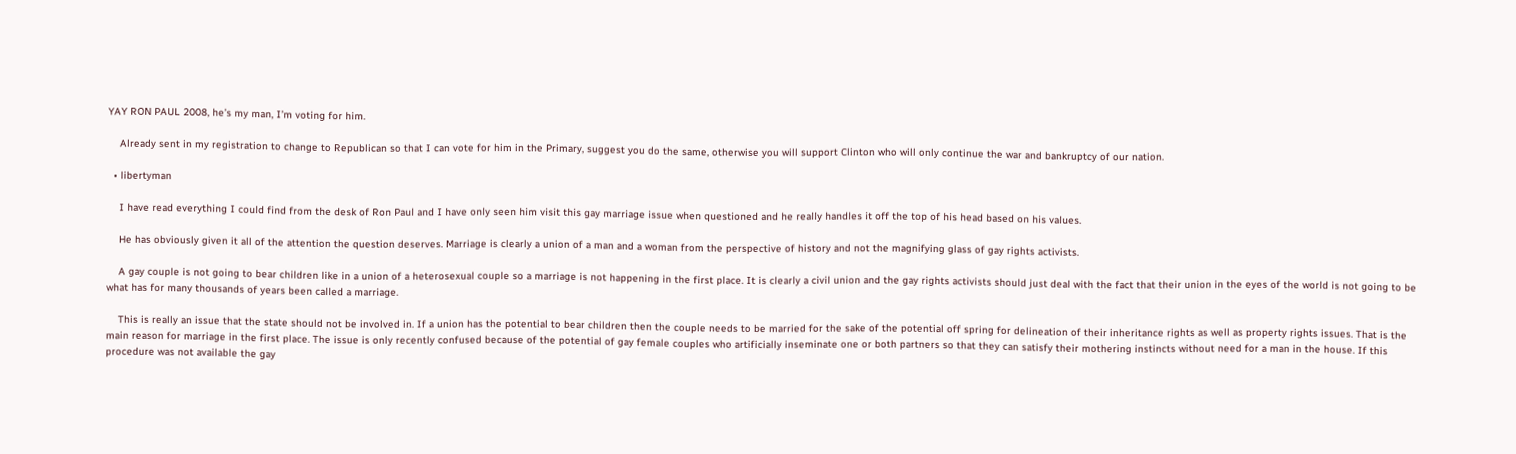YAY RON PAUL 2008, he’s my man, I’m voting for him.

    Already sent in my registration to change to Republican so that I can vote for him in the Primary, suggest you do the same, otherwise you will support Clinton who will only continue the war and bankruptcy of our nation.

  • libertyman

    I have read everything I could find from the desk of Ron Paul and I have only seen him visit this gay marriage issue when questioned and he really handles it off the top of his head based on his values.

    He has obviously given it all of the attention the question deserves. Marriage is clearly a union of a man and a woman from the perspective of history and not the magnifying glass of gay rights activists.

    A gay couple is not going to bear children like in a union of a heterosexual couple so a marriage is not happening in the first place. It is clearly a civil union and the gay rights activists should just deal with the fact that their union in the eyes of the world is not going to be what has for many thousands of years been called a marriage.

    This is really an issue that the state should not be involved in. If a union has the potential to bear children then the couple needs to be married for the sake of the potential off spring for delineation of their inheritance rights as well as property rights issues. That is the main reason for marriage in the first place. The issue is only recently confused because of the potential of gay female couples who artificially inseminate one or both partners so that they can satisfy their mothering instincts without need for a man in the house. If this procedure was not available the gay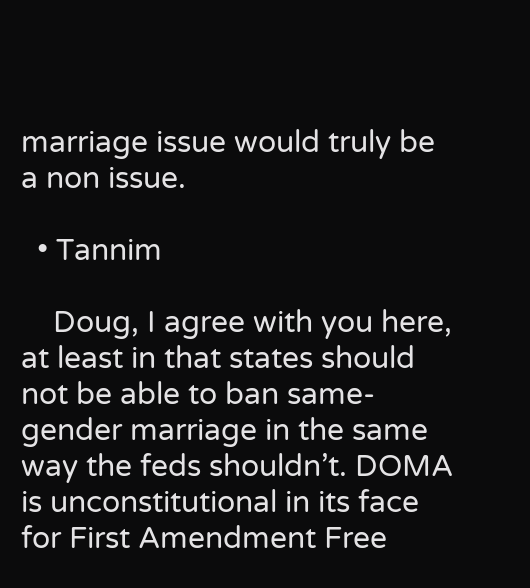marriage issue would truly be a non issue.

  • Tannim

    Doug, I agree with you here, at least in that states should not be able to ban same-gender marriage in the same way the feds shouldn’t. DOMA is unconstitutional in its face for First Amendment Free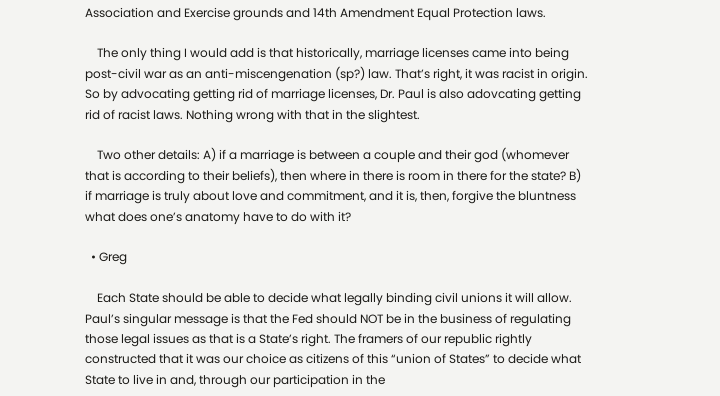Association and Exercise grounds and 14th Amendment Equal Protection laws.

    The only thing I would add is that historically, marriage licenses came into being post-civil war as an anti-miscengenation (sp?) law. That’s right, it was racist in origin. So by advocating getting rid of marriage licenses, Dr. Paul is also adovcating getting rid of racist laws. Nothing wrong with that in the slightest.

    Two other details: A) if a marriage is between a couple and their god (whomever that is according to their beliefs), then where in there is room in there for the state? B) if marriage is truly about love and commitment, and it is, then, forgive the bluntness what does one’s anatomy have to do with it?

  • Greg

    Each State should be able to decide what legally binding civil unions it will allow. Paul’s singular message is that the Fed should NOT be in the business of regulating those legal issues as that is a State’s right. The framers of our republic rightly constructed that it was our choice as citizens of this “union of States” to decide what State to live in and, through our participation in the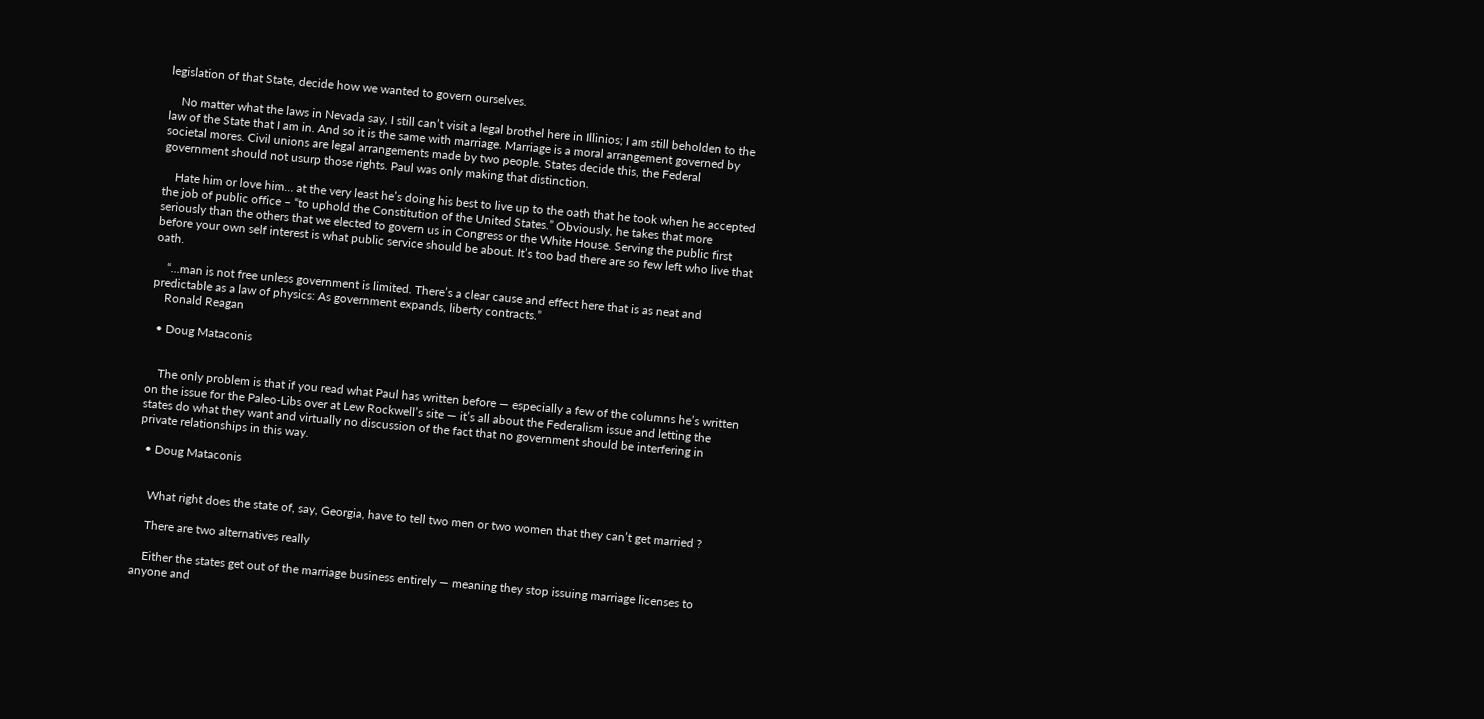legislation of that State, decide how we wanted to govern ourselves.

    No matter what the laws in Nevada say, I still can’t visit a legal brothel here in Illinios; I am still beholden to the law of the State that I am in. And so it is the same with marriage. Marriage is a moral arrangement governed by societal mores. Civil unions are legal arrangements made by two people. States decide this, the Federal government should not usurp those rights. Paul was only making that distinction.

    Hate him or love him… at the very least he’s doing his best to live up to the oath that he took when he accepted the job of public office – “to uphold the Constitution of the United States.” Obviously, he takes that more seriously than the others that we elected to govern us in Congress or the White House. Serving the public first before your own self interest is what public service should be about. It’s too bad there are so few left who live that oath.

    “…man is not free unless government is limited. There’s a clear cause and effect here that is as neat and predictable as a law of physics: As government expands, liberty contracts.”
    Ronald Reagan

  • Doug Mataconis


    The only problem is that if you read what Paul has written before — especially a few of the columns he’s written on the issue for the Paleo-Libs over at Lew Rockwell’s site — it’s all about the Federalism issue and letting the states do what they want and virtually no discussion of the fact that no government should be interfering in private relationships in this way.

  • Doug Mataconis


    What right does the state of, say, Georgia, have to tell two men or two women that they can’t get married ?

    There are two alternatives really

    Either the states get out of the marriage business entirely — meaning they stop issuing marriage licenses to anyone and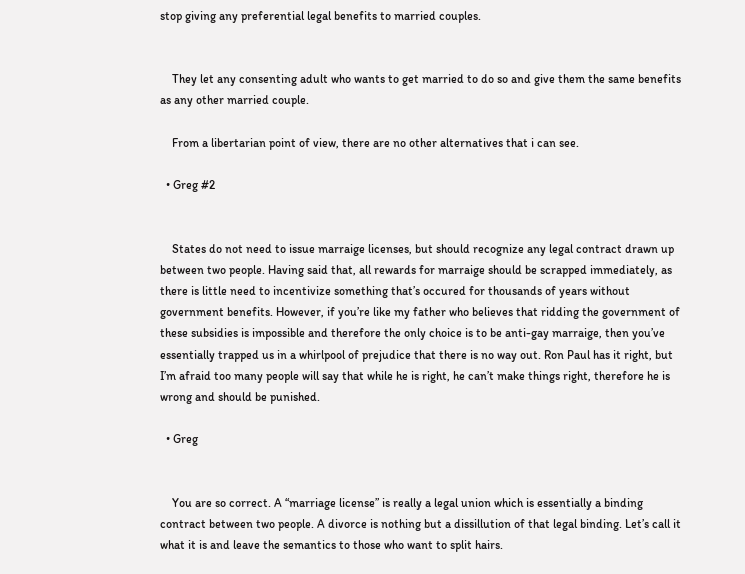stop giving any preferential legal benefits to married couples.


    They let any consenting adult who wants to get married to do so and give them the same benefits as any other married couple.

    From a libertarian point of view, there are no other alternatives that i can see.

  • Greg #2


    States do not need to issue marraige licenses, but should recognize any legal contract drawn up between two people. Having said that, all rewards for marraige should be scrapped immediately, as there is little need to incentivize something that’s occured for thousands of years without government benefits. However, if you’re like my father who believes that ridding the government of these subsidies is impossible and therefore the only choice is to be anti-gay marraige, then you’ve essentially trapped us in a whirlpool of prejudice that there is no way out. Ron Paul has it right, but I’m afraid too many people will say that while he is right, he can’t make things right, therefore he is wrong and should be punished.

  • Greg


    You are so correct. A “marriage license” is really a legal union which is essentially a binding contract between two people. A divorce is nothing but a dissillution of that legal binding. Let’s call it what it is and leave the semantics to those who want to split hairs.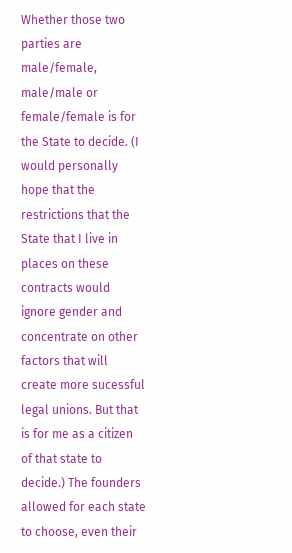Whether those two parties are male/female, male/male or female/female is for the State to decide. (I would personally hope that the restrictions that the State that I live in places on these contracts would ignore gender and concentrate on other factors that will create more sucessful legal unions. But that is for me as a citizen of that state to decide.) The founders allowed for each state to choose, even their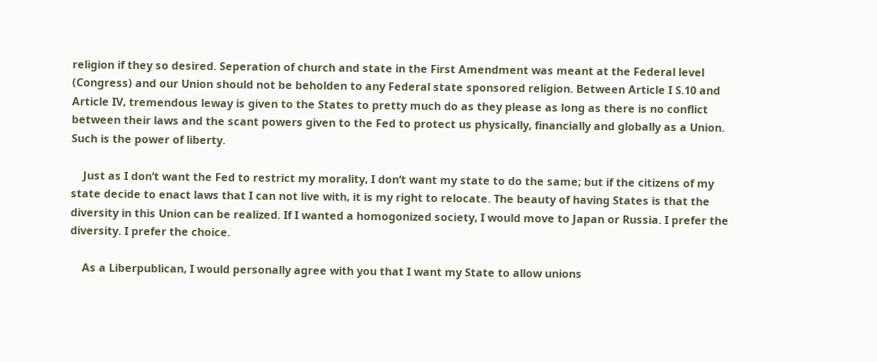religion if they so desired. Seperation of church and state in the First Amendment was meant at the Federal level (Congress) and our Union should not be beholden to any Federal state sponsored religion. Between Article I S.10 and Article IV, tremendous leway is given to the States to pretty much do as they please as long as there is no conflict between their laws and the scant powers given to the Fed to protect us physically, financially and globally as a Union. Such is the power of liberty.

    Just as I don’t want the Fed to restrict my morality, I don’t want my state to do the same; but if the citizens of my state decide to enact laws that I can not live with, it is my right to relocate. The beauty of having States is that the diversity in this Union can be realized. If I wanted a homogonized society, I would move to Japan or Russia. I prefer the diversity. I prefer the choice.

    As a Liberpublican, I would personally agree with you that I want my State to allow unions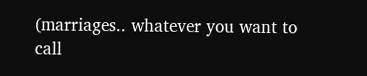(marriages.. whatever you want to call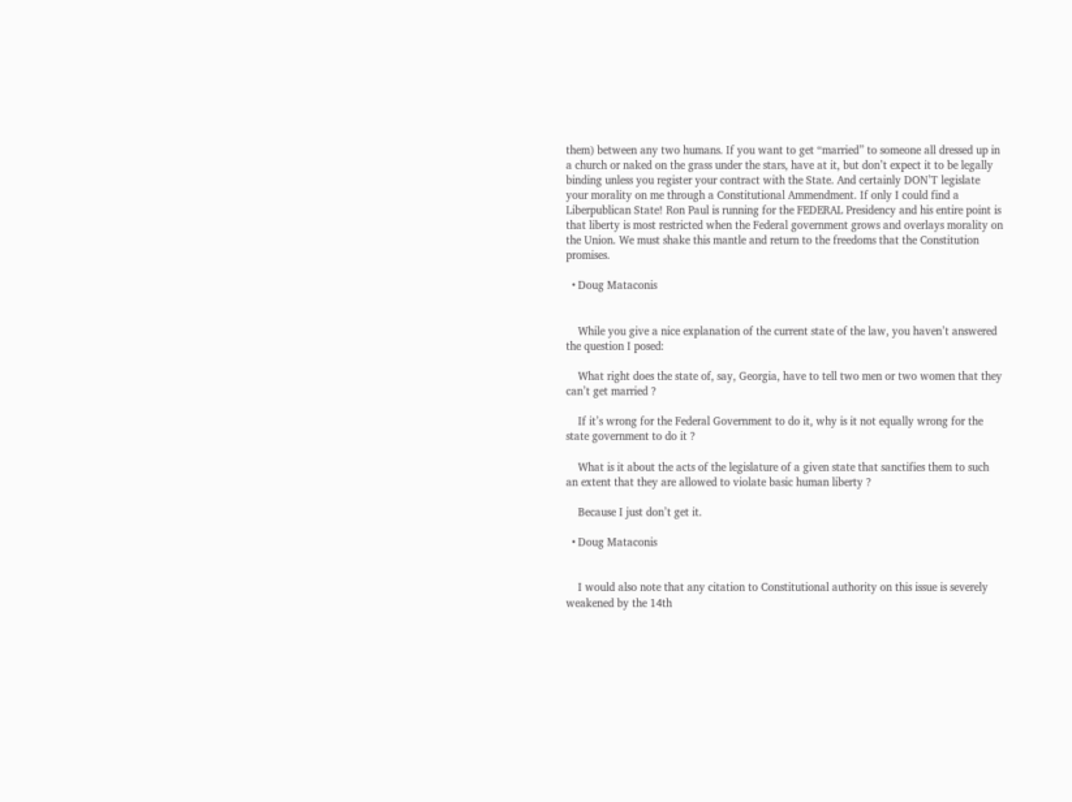them) between any two humans. If you want to get “married” to someone all dressed up in a church or naked on the grass under the stars, have at it, but don’t expect it to be legally binding unless you register your contract with the State. And certainly DON’T legislate your morality on me through a Constitutional Ammendment. If only I could find a Liberpublican State! Ron Paul is running for the FEDERAL Presidency and his entire point is that liberty is most restricted when the Federal government grows and overlays morality on the Union. We must shake this mantle and return to the freedoms that the Constitution promises.

  • Doug Mataconis


    While you give a nice explanation of the current state of the law, you haven’t answered the question I posed:

    What right does the state of, say, Georgia, have to tell two men or two women that they can’t get married ?

    If it’s wrong for the Federal Government to do it, why is it not equally wrong for the state government to do it ?

    What is it about the acts of the legislature of a given state that sanctifies them to such an extent that they are allowed to violate basic human liberty ?

    Because I just don’t get it.

  • Doug Mataconis


    I would also note that any citation to Constitutional authority on this issue is severely weakened by the 14th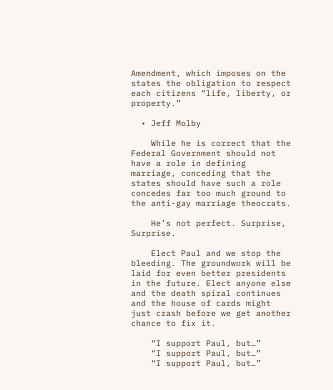Amendment, which imposes on the states the obligation to respect each citizens “life, liberty, or property.”

  • Jeff Molby

    While he is correct that the Federal Government should not have a role in defining marriage, conceding that the states should have such a role concedes far too much ground to the anti-gay marriage theocrats.

    He’s not perfect. Surprise, Surprise.

    Elect Paul and we stop the bleeding. The groundwork will be laid for even better presidents in the future. Elect anyone else and the death spiral continues and the house of cards might just crash before we get another chance to fix it.

    “I support Paul, but…”
    “I support Paul, but…”
    “I support Paul, but…”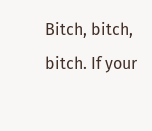Bitch, bitch, bitch. If your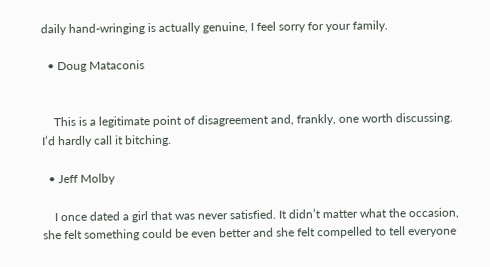daily hand-wringing is actually genuine, I feel sorry for your family.

  • Doug Mataconis


    This is a legitimate point of disagreement and, frankly, one worth discussing. I’d hardly call it bitching.

  • Jeff Molby

    I once dated a girl that was never satisfied. It didn’t matter what the occasion, she felt something could be even better and she felt compelled to tell everyone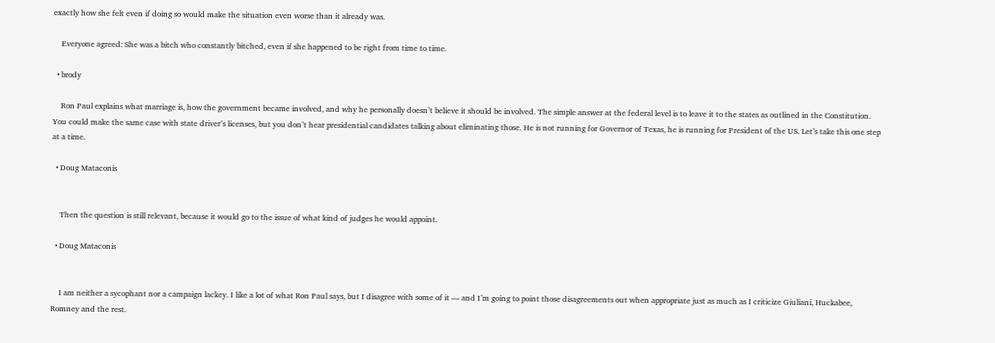exactly how she felt even if doing so would make the situation even worse than it already was.

    Everyone agreed: She was a bitch who constantly bitched, even if she happened to be right from time to time.

  • brody

    Ron Paul explains what marriage is, how the government became involved, and why he personally doesn’t believe it should be involved. The simple answer at the federal level is to leave it to the states as outlined in the Constitution. You could make the same case with state driver’s licenses, but you don’t hear presidential candidates talking about eliminating those. He is not running for Governor of Texas, he is running for President of the US. Let’s take this one step at a time.

  • Doug Mataconis


    Then the question is still relevant, because it would go to the issue of what kind of judges he would appoint.

  • Doug Mataconis


    I am neither a sycophant nor a campaign lackey. I like a lot of what Ron Paul says, but I disagree with some of it — and I’m going to point those disagreements out when appropriate just as much as I criticize Giuliani, Huckabee, Romney and the rest.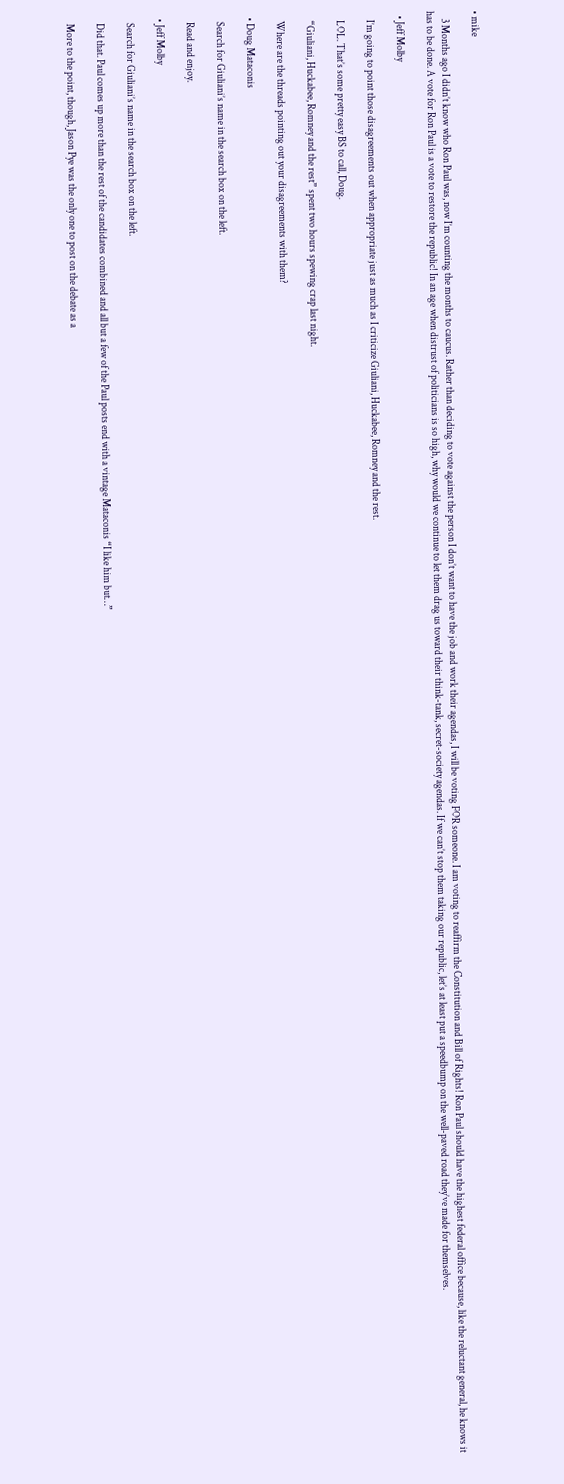• mike

    3 Months ago I didn’t know who Ron Paul was, now I’m counting the months to caucus. Rather than deciding to vote against the person I don’t want to have the job and work their agendas, I will be voting FOR someone. I am voting to reaffirm the Constitution and Bill of Rights! Ron Paul should have the highest federal office because, like the reluctant general, he knows it has to be done. A vote for Ron Paul is a vote to restore the republic! In an age when distrust of politicians is so high, why would we continue to let them drag us toward their think-tank, secret-society agendas. If we can’t stop them taking our republic, let’s at least put a speedbump on the well-paved road they’ve made for themselves.

  • Jeff Molby

    I’m going to point those disagreements out when appropriate just as much as I criticize Giuliani, Huckabee, Romney and the rest.

    LOL. That’s some pretty easy BS to call, Doug.

    “Giuliani, Huckabee, Romney and the rest” spent two hours spewing crap last night.

    Where are the threads pointing out your disagreements with them?

  • Doug Mataconis

    Search for Giuliani’s name in the search box on the left.

    Read and enjoy.

  • Jeff Molby

    Search for Giuliani’s name in the search box on the left.

    Did that. Paul comes up more than the rest of the candidates combined and all but a few of the Paul posts end with a vintage Mataconis “I like him but…”

    More to the point, though, Jason Pye was the only one to post on the debate as a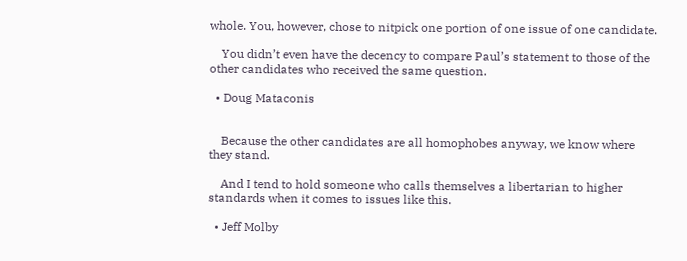whole. You, however, chose to nitpick one portion of one issue of one candidate.

    You didn’t even have the decency to compare Paul’s statement to those of the other candidates who received the same question.

  • Doug Mataconis


    Because the other candidates are all homophobes anyway, we know where they stand.

    And I tend to hold someone who calls themselves a libertarian to higher standards when it comes to issues like this.

  • Jeff Molby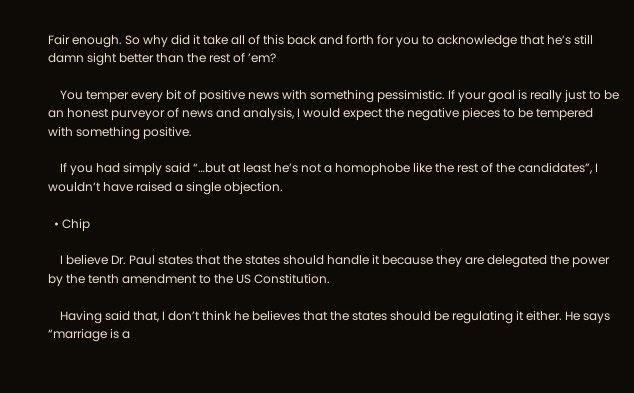Fair enough. So why did it take all of this back and forth for you to acknowledge that he’s still damn sight better than the rest of ’em?

    You temper every bit of positive news with something pessimistic. If your goal is really just to be an honest purveyor of news and analysis, I would expect the negative pieces to be tempered with something positive.

    If you had simply said “…but at least he’s not a homophobe like the rest of the candidates”, I wouldn’t have raised a single objection.

  • Chip

    I believe Dr. Paul states that the states should handle it because they are delegated the power by the tenth amendment to the US Constitution.

    Having said that, I don’t think he believes that the states should be regulating it either. He says “marriage is a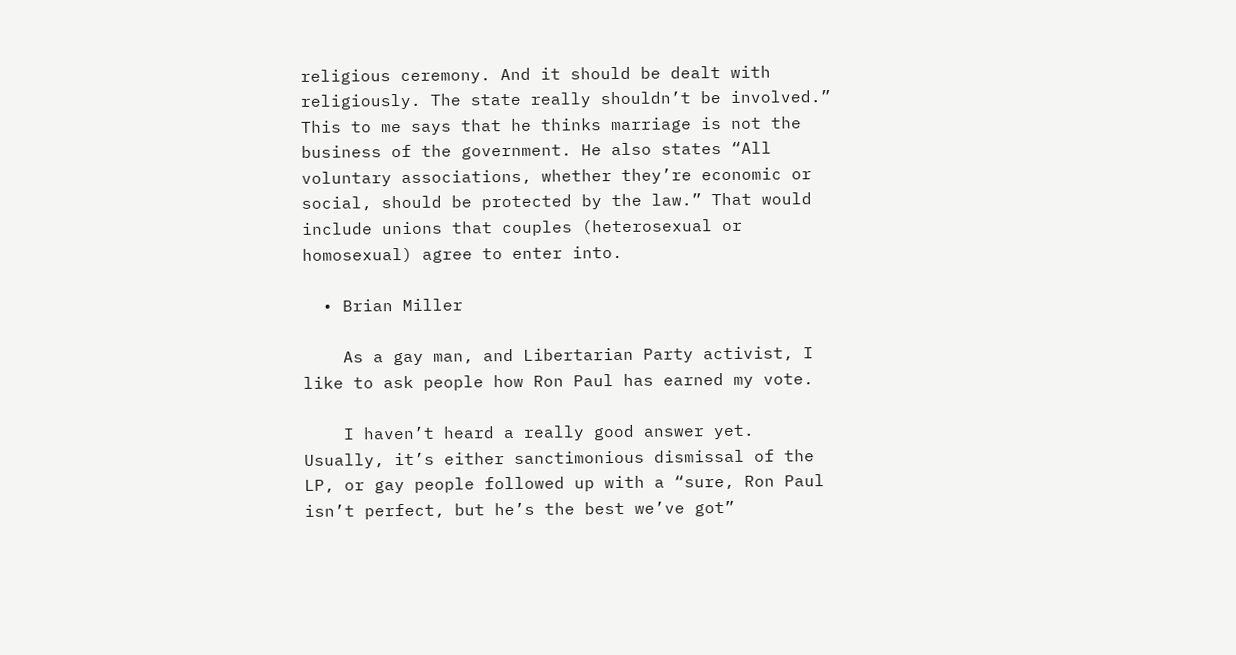religious ceremony. And it should be dealt with religiously. The state really shouldn’t be involved.” This to me says that he thinks marriage is not the business of the government. He also states “All voluntary associations, whether they’re economic or social, should be protected by the law.” That would include unions that couples (heterosexual or homosexual) agree to enter into.

  • Brian Miller

    As a gay man, and Libertarian Party activist, I like to ask people how Ron Paul has earned my vote.

    I haven’t heard a really good answer yet. Usually, it’s either sanctimonious dismissal of the LP, or gay people followed up with a “sure, Ron Paul isn’t perfect, but he’s the best we’ve got”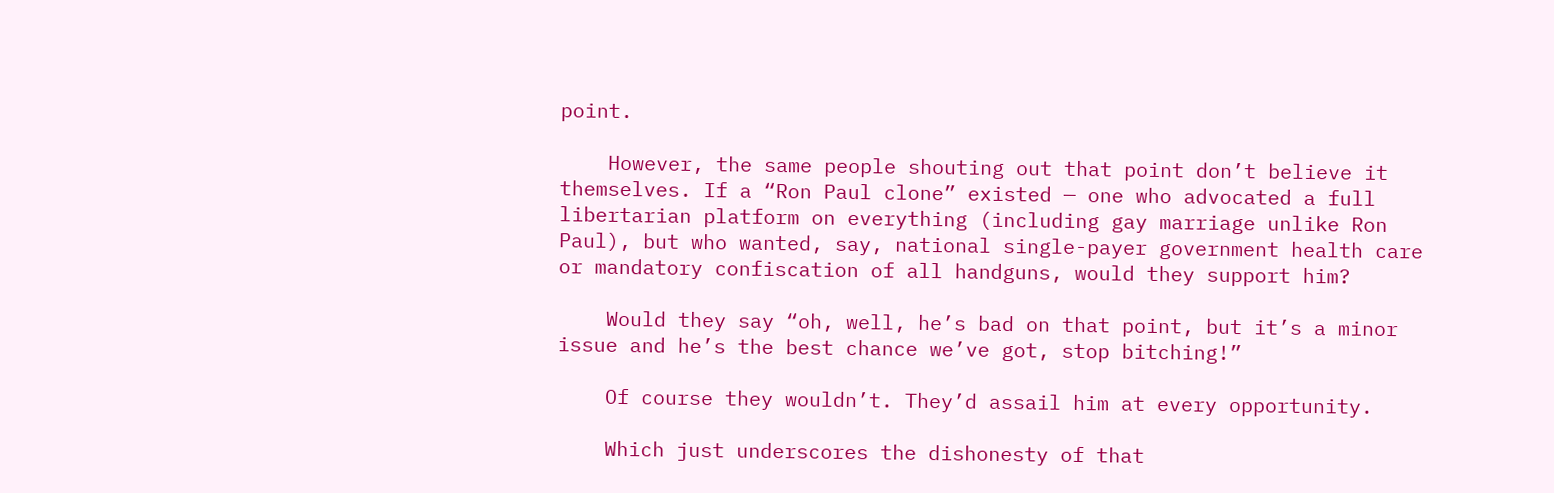point.

    However, the same people shouting out that point don’t believe it themselves. If a “Ron Paul clone” existed — one who advocated a full libertarian platform on everything (including gay marriage unlike Ron Paul), but who wanted, say, national single-payer government health care or mandatory confiscation of all handguns, would they support him?

    Would they say “oh, well, he’s bad on that point, but it’s a minor issue and he’s the best chance we’ve got, stop bitching!”

    Of course they wouldn’t. They’d assail him at every opportunity.

    Which just underscores the dishonesty of that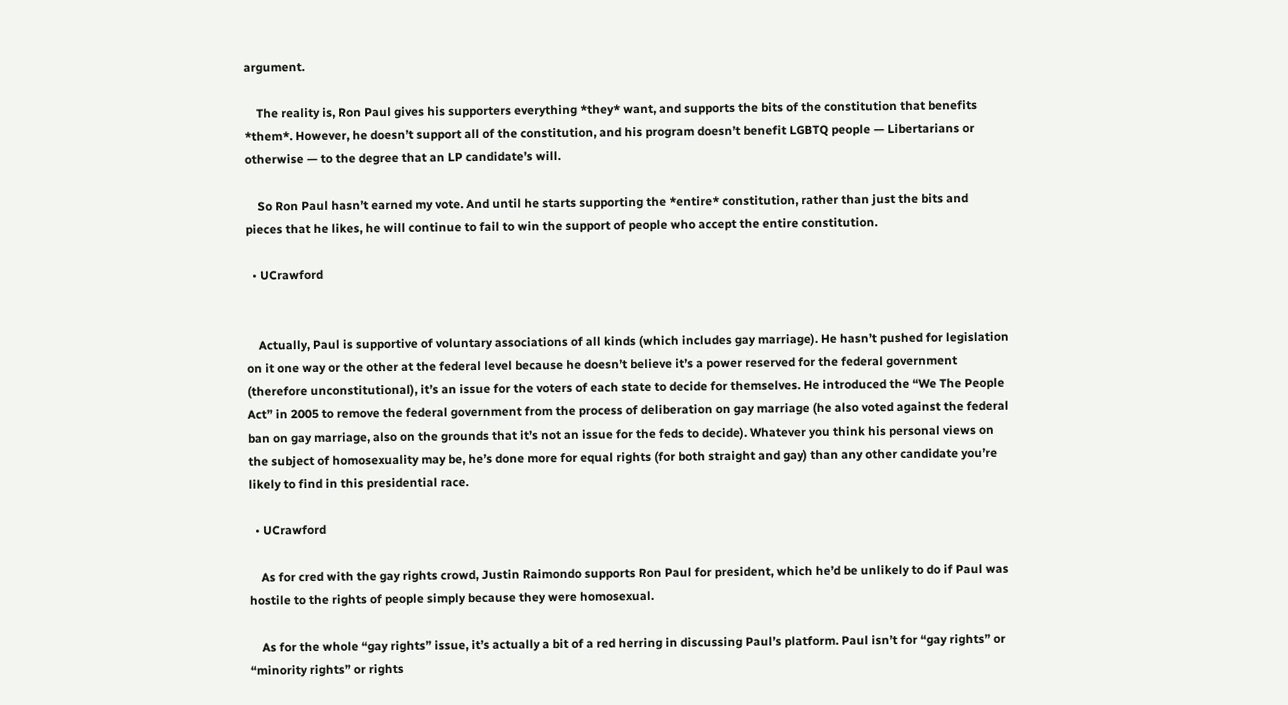argument.

    The reality is, Ron Paul gives his supporters everything *they* want, and supports the bits of the constitution that benefits *them*. However, he doesn’t support all of the constitution, and his program doesn’t benefit LGBTQ people — Libertarians or otherwise — to the degree that an LP candidate’s will.

    So Ron Paul hasn’t earned my vote. And until he starts supporting the *entire* constitution, rather than just the bits and pieces that he likes, he will continue to fail to win the support of people who accept the entire constitution.

  • UCrawford


    Actually, Paul is supportive of voluntary associations of all kinds (which includes gay marriage). He hasn’t pushed for legislation on it one way or the other at the federal level because he doesn’t believe it’s a power reserved for the federal government (therefore unconstitutional), it’s an issue for the voters of each state to decide for themselves. He introduced the “We The People Act” in 2005 to remove the federal government from the process of deliberation on gay marriage (he also voted against the federal ban on gay marriage, also on the grounds that it’s not an issue for the feds to decide). Whatever you think his personal views on the subject of homosexuality may be, he’s done more for equal rights (for both straight and gay) than any other candidate you’re likely to find in this presidential race.

  • UCrawford

    As for cred with the gay rights crowd, Justin Raimondo supports Ron Paul for president, which he’d be unlikely to do if Paul was hostile to the rights of people simply because they were homosexual.

    As for the whole “gay rights” issue, it’s actually a bit of a red herring in discussing Paul’s platform. Paul isn’t for “gay rights” or “minority rights” or rights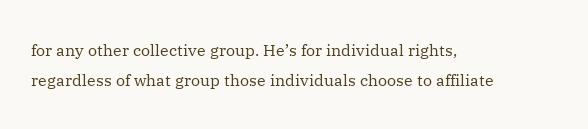for any other collective group. He’s for individual rights, regardless of what group those individuals choose to affiliate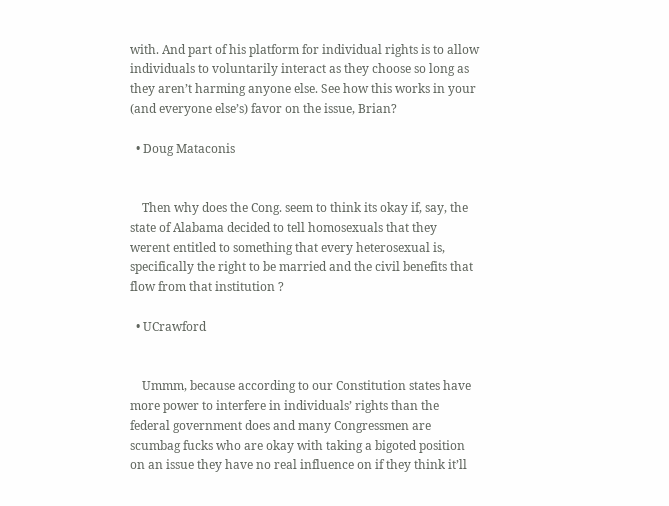with. And part of his platform for individual rights is to allow individuals to voluntarily interact as they choose so long as they aren’t harming anyone else. See how this works in your (and everyone else’s) favor on the issue, Brian?

  • Doug Mataconis


    Then why does the Cong. seem to think its okay if, say, the state of Alabama decided to tell homosexuals that they werent entitled to something that every heterosexual is, specifically the right to be married and the civil benefits that flow from that institution ?

  • UCrawford


    Ummm, because according to our Constitution states have more power to interfere in individuals’ rights than the federal government does and many Congressmen are scumbag fucks who are okay with taking a bigoted position on an issue they have no real influence on if they think it’ll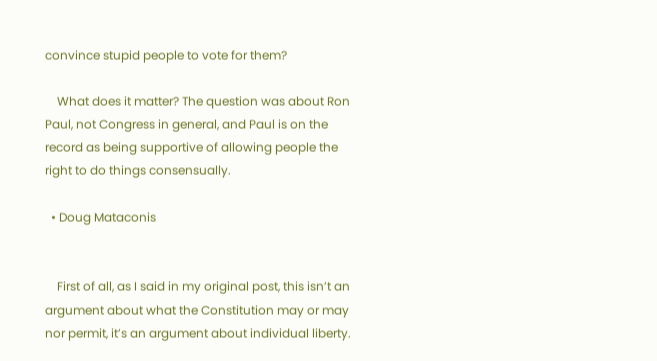convince stupid people to vote for them?

    What does it matter? The question was about Ron Paul, not Congress in general, and Paul is on the record as being supportive of allowing people the right to do things consensually.

  • Doug Mataconis


    First of all, as I said in my original post, this isn’t an argument about what the Constitution may or may nor permit, it’s an argument about individual liberty.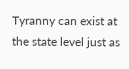Tyranny can exist at the state level just as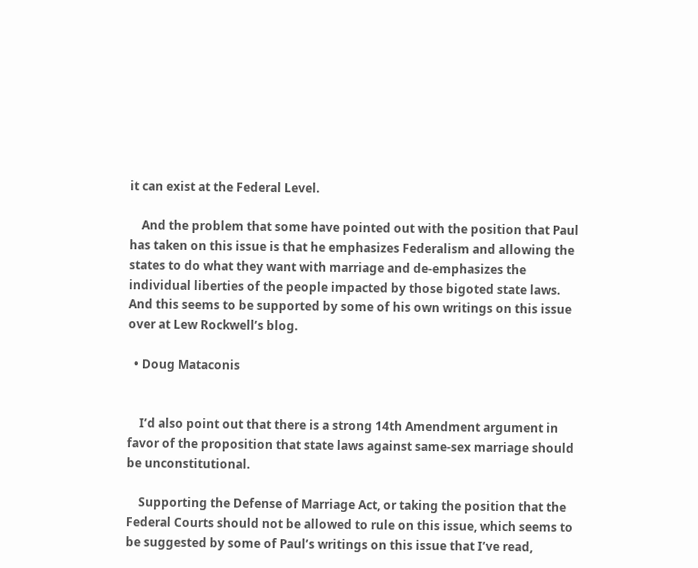it can exist at the Federal Level.

    And the problem that some have pointed out with the position that Paul has taken on this issue is that he emphasizes Federalism and allowing the states to do what they want with marriage and de-emphasizes the individual liberties of the people impacted by those bigoted state laws. And this seems to be supported by some of his own writings on this issue over at Lew Rockwell’s blog.

  • Doug Mataconis


    I’d also point out that there is a strong 14th Amendment argument in favor of the proposition that state laws against same-sex marriage should be unconstitutional.

    Supporting the Defense of Marriage Act, or taking the position that the Federal Courts should not be allowed to rule on this issue, which seems to be suggested by some of Paul’s writings on this issue that I’ve read,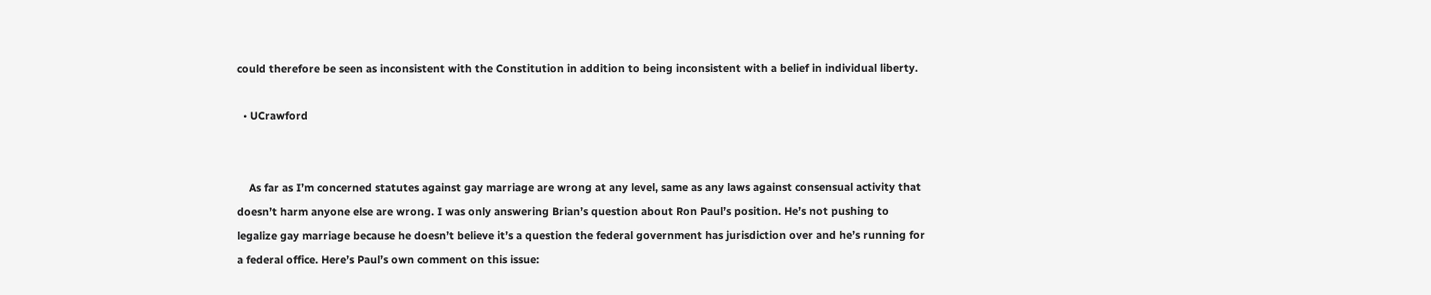could therefore be seen as inconsistent with the Constitution in addition to being inconsistent with a belief in individual liberty.

  • UCrawford


    As far as I’m concerned statutes against gay marriage are wrong at any level, same as any laws against consensual activity that doesn’t harm anyone else are wrong. I was only answering Brian’s question about Ron Paul’s position. He’s not pushing to legalize gay marriage because he doesn’t believe it’s a question the federal government has jurisdiction over and he’s running for a federal office. Here’s Paul’s own comment on this issue: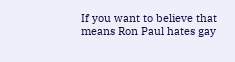If you want to believe that means Ron Paul hates gay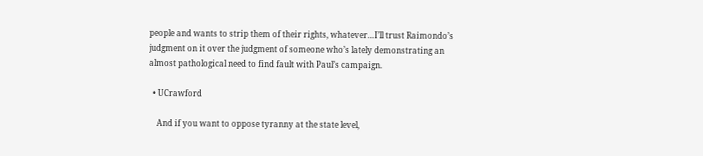people and wants to strip them of their rights, whatever…I’ll trust Raimondo’s judgment on it over the judgment of someone who’s lately demonstrating an almost pathological need to find fault with Paul’s campaign.

  • UCrawford

    And if you want to oppose tyranny at the state level,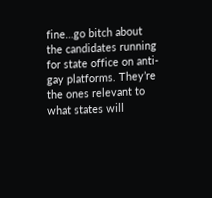fine…go bitch about the candidates running for state office on anti-gay platforms. They’re the ones relevant to what states will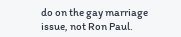do on the gay marriage issue, not Ron Paul.